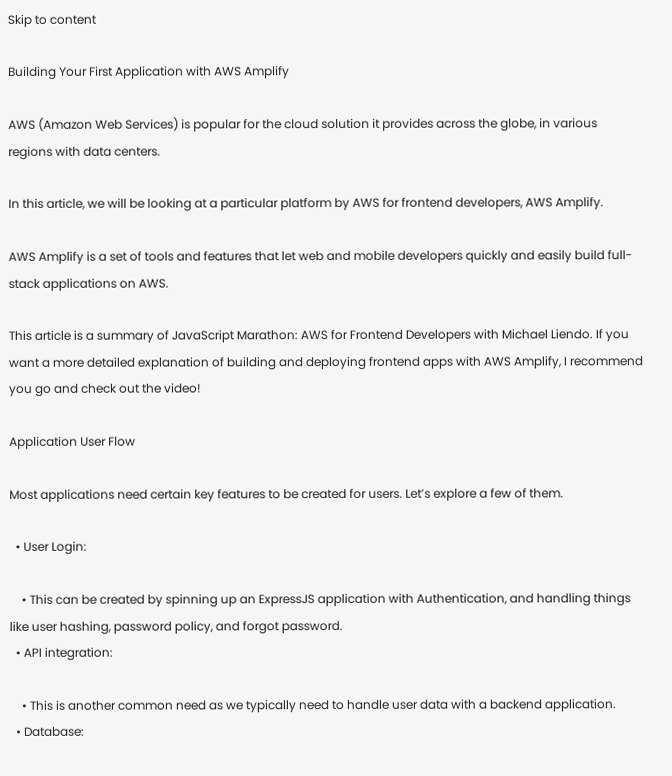Skip to content

Building Your First Application with AWS Amplify

AWS (Amazon Web Services) is popular for the cloud solution it provides across the globe, in various regions with data centers.

In this article, we will be looking at a particular platform by AWS for frontend developers, AWS Amplify.

AWS Amplify is a set of tools and features that let web and mobile developers quickly and easily build full-stack applications on AWS.

This article is a summary of JavaScript Marathon: AWS for Frontend Developers with Michael Liendo. If you want a more detailed explanation of building and deploying frontend apps with AWS Amplify, I recommend you go and check out the video!

Application User Flow

Most applications need certain key features to be created for users. Let’s explore a few of them.

  • User Login:

    • This can be created by spinning up an ExpressJS application with Authentication, and handling things like user hashing, password policy, and forgot password.
  • API integration:

    • This is another common need as we typically need to handle user data with a backend application.
  • Database: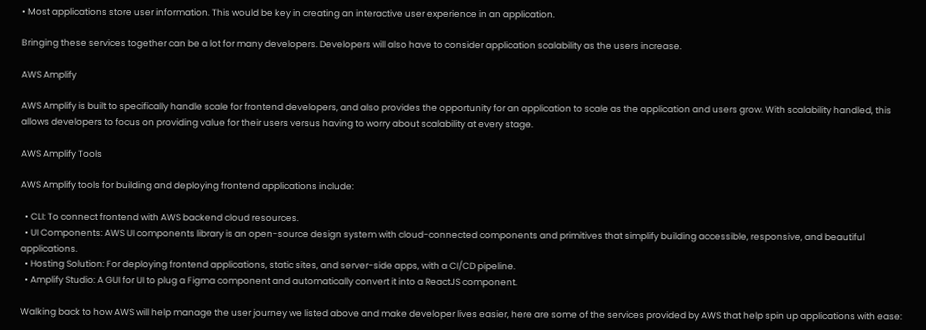• Most applications store user information. This would be key in creating an interactive user experience in an application.

Bringing these services together can be a lot for many developers. Developers will also have to consider application scalability as the users increase.

AWS Amplify

AWS Amplify is built to specifically handle scale for frontend developers, and also provides the opportunity for an application to scale as the application and users grow. With scalability handled, this allows developers to focus on providing value for their users versus having to worry about scalability at every stage.

AWS Amplify Tools

AWS Amplify tools for building and deploying frontend applications include:

  • CLI: To connect frontend with AWS backend cloud resources.
  • UI Components: AWS UI components library is an open-source design system with cloud-connected components and primitives that simplify building accessible, responsive, and beautiful applications.
  • Hosting Solution: For deploying frontend applications, static sites, and server-side apps, with a CI/CD pipeline.
  • Amplify Studio: A GUI for UI to plug a Figma component and automatically convert it into a ReactJS component.

Walking back to how AWS will help manage the user journey we listed above and make developer lives easier, here are some of the services provided by AWS that help spin up applications with ease: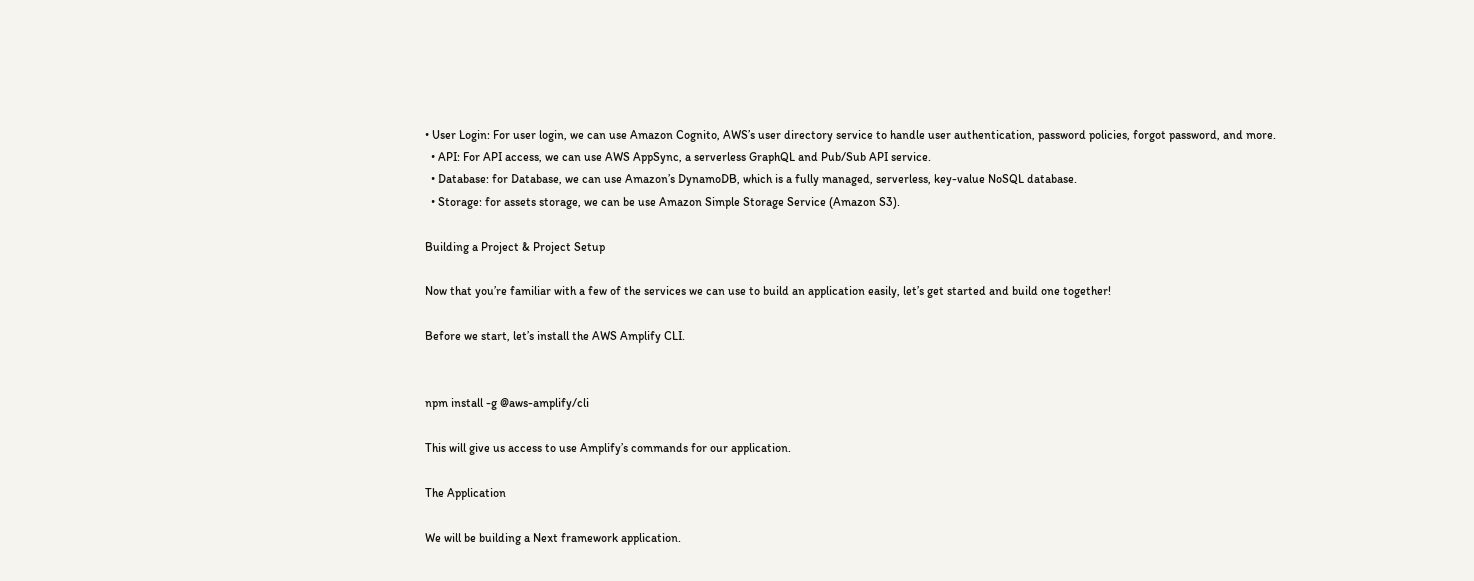• User Login: For user login, we can use Amazon Cognito, AWS’s user directory service to handle user authentication, password policies, forgot password, and more.
  • API: For API access, we can use AWS AppSync, a serverless GraphQL and Pub/Sub API service.
  • Database: for Database, we can use Amazon’s DynamoDB, which is a fully managed, serverless, key-value NoSQL database.
  • Storage: for assets storage, we can be use Amazon Simple Storage Service (Amazon S3).

Building a Project & Project Setup

Now that you’re familiar with a few of the services we can use to build an application easily, let’s get started and build one together!

Before we start, let’s install the AWS Amplify CLI.


npm install -g @aws-amplify/cli

This will give us access to use Amplify’s commands for our application.

The Application

We will be building a Next framework application.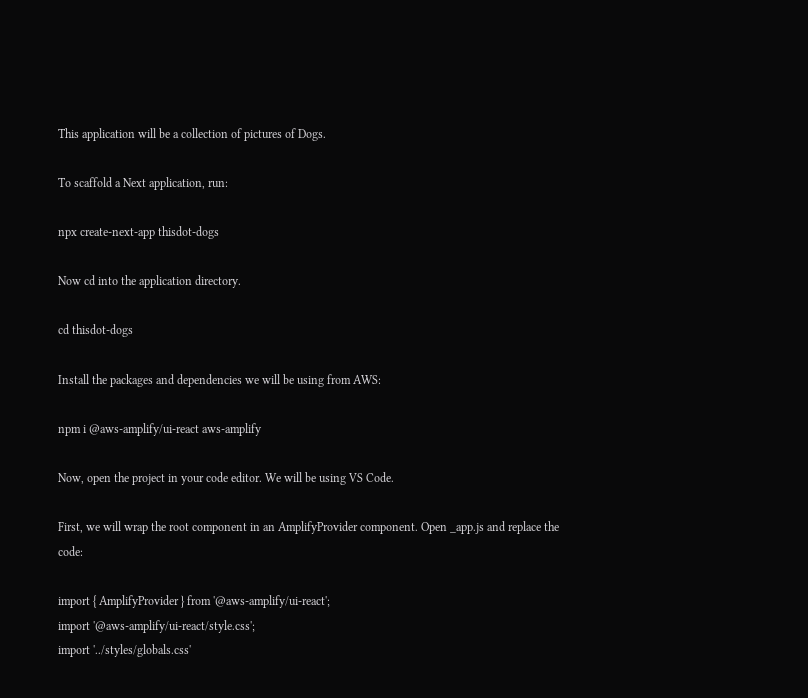This application will be a collection of pictures of Dogs.

To scaffold a Next application, run:

npx create-next-app thisdot-dogs

Now cd into the application directory.

cd thisdot-dogs

Install the packages and dependencies we will be using from AWS:

npm i @aws-amplify/ui-react aws-amplify

Now, open the project in your code editor. We will be using VS Code.

First, we will wrap the root component in an AmplifyProvider component. Open _app.js and replace the code:

import { AmplifyProvider } from '@aws-amplify/ui-react';
import '@aws-amplify/ui-react/style.css';
import '../styles/globals.css'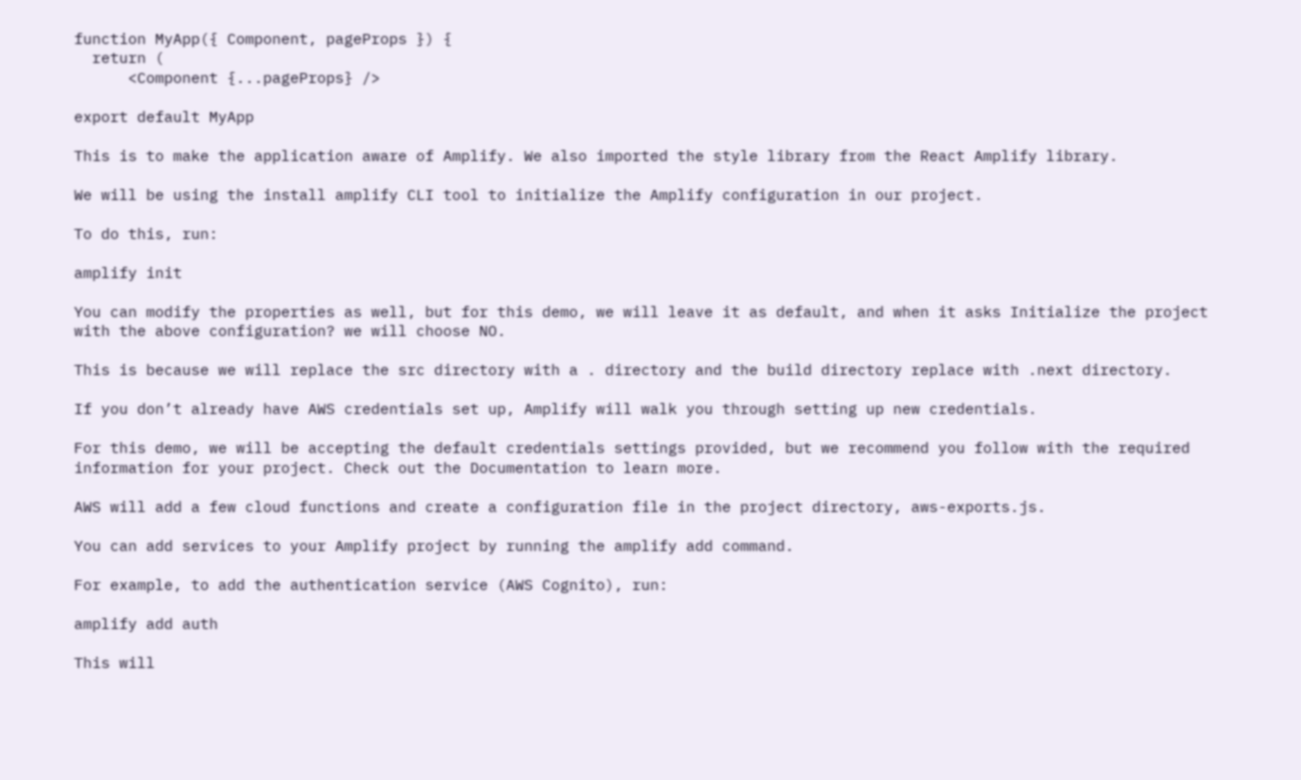function MyApp({ Component, pageProps }) {
  return (
      <Component {...pageProps} />

export default MyApp

This is to make the application aware of Amplify. We also imported the style library from the React Amplify library.

We will be using the install amplify CLI tool to initialize the Amplify configuration in our project.

To do this, run:

amplify init

You can modify the properties as well, but for this demo, we will leave it as default, and when it asks Initialize the project with the above configuration? we will choose NO.

This is because we will replace the src directory with a . directory and the build directory replace with .next directory.

If you don’t already have AWS credentials set up, Amplify will walk you through setting up new credentials.

For this demo, we will be accepting the default credentials settings provided, but we recommend you follow with the required information for your project. Check out the Documentation to learn more.

AWS will add a few cloud functions and create a configuration file in the project directory, aws-exports.js.

You can add services to your Amplify project by running the amplify add command.

For example, to add the authentication service (AWS Cognito), run:

amplify add auth

This will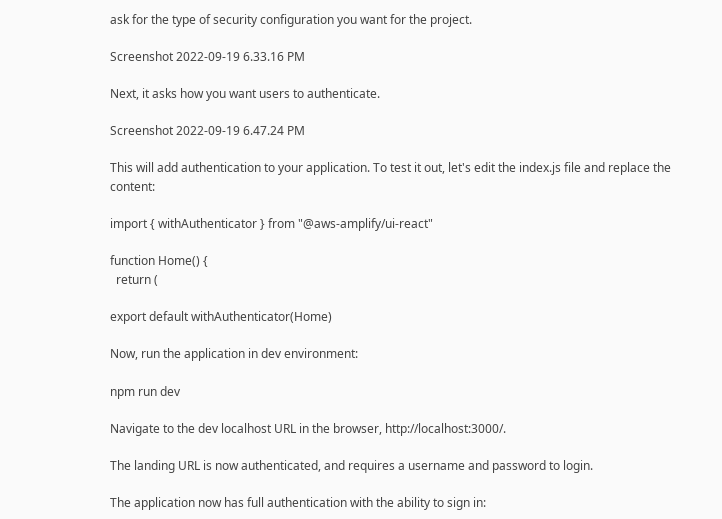ask for the type of security configuration you want for the project.

Screenshot 2022-09-19 6.33.16 PM

Next, it asks how you want users to authenticate.

Screenshot 2022-09-19 6.47.24 PM

This will add authentication to your application. To test it out, let's edit the index.js file and replace the content:

import { withAuthenticator } from "@aws-amplify/ui-react"

function Home() {
  return (

export default withAuthenticator(Home)

Now, run the application in dev environment:

npm run dev

Navigate to the dev localhost URL in the browser, http://localhost:3000/.

The landing URL is now authenticated, and requires a username and password to login.

The application now has full authentication with the ability to sign in: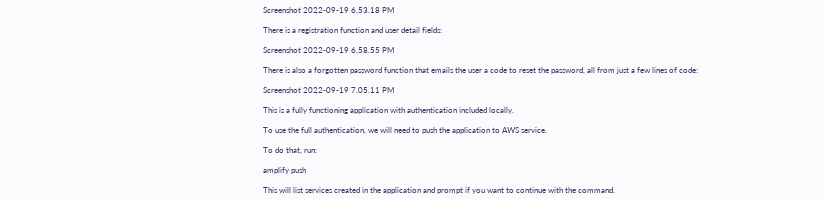Screenshot 2022-09-19 6.53.18 PM

There is a registration function and user detail fields:

Screenshot 2022-09-19 6.58.55 PM

There is also a forgotten password function that emails the user a code to reset the password, all from just a few lines of code:

Screenshot 2022-09-19 7.05.11 PM

This is a fully functioning application with authentication included locally.

To use the full authentication, we will need to push the application to AWS service.

To do that, run:

amplify push

This will list services created in the application and prompt if you want to continue with the command.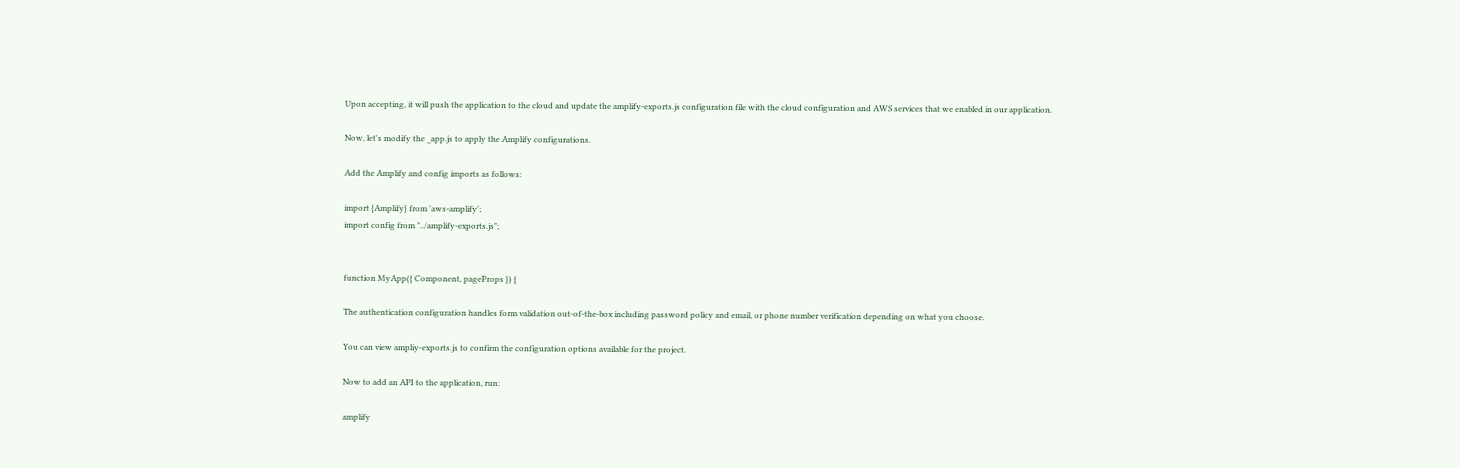Upon accepting, it will push the application to the cloud and update the amplify-exports.js configuration file with the cloud configuration and AWS services that we enabled in our application.

Now, let's modify the _app.js to apply the Amplify configurations.

Add the Amplify and config imports as follows:

import {Amplify} from 'aws-amplify';
import config from "../amplify-exports.js";


function MyApp({ Component, pageProps }) {

The authentication configuration handles form validation out-of-the-box including password policy and email, or phone number verification depending on what you choose.

You can view ampliy-exports.js to confirm the configuration options available for the project.

Now to add an API to the application, run:

amplify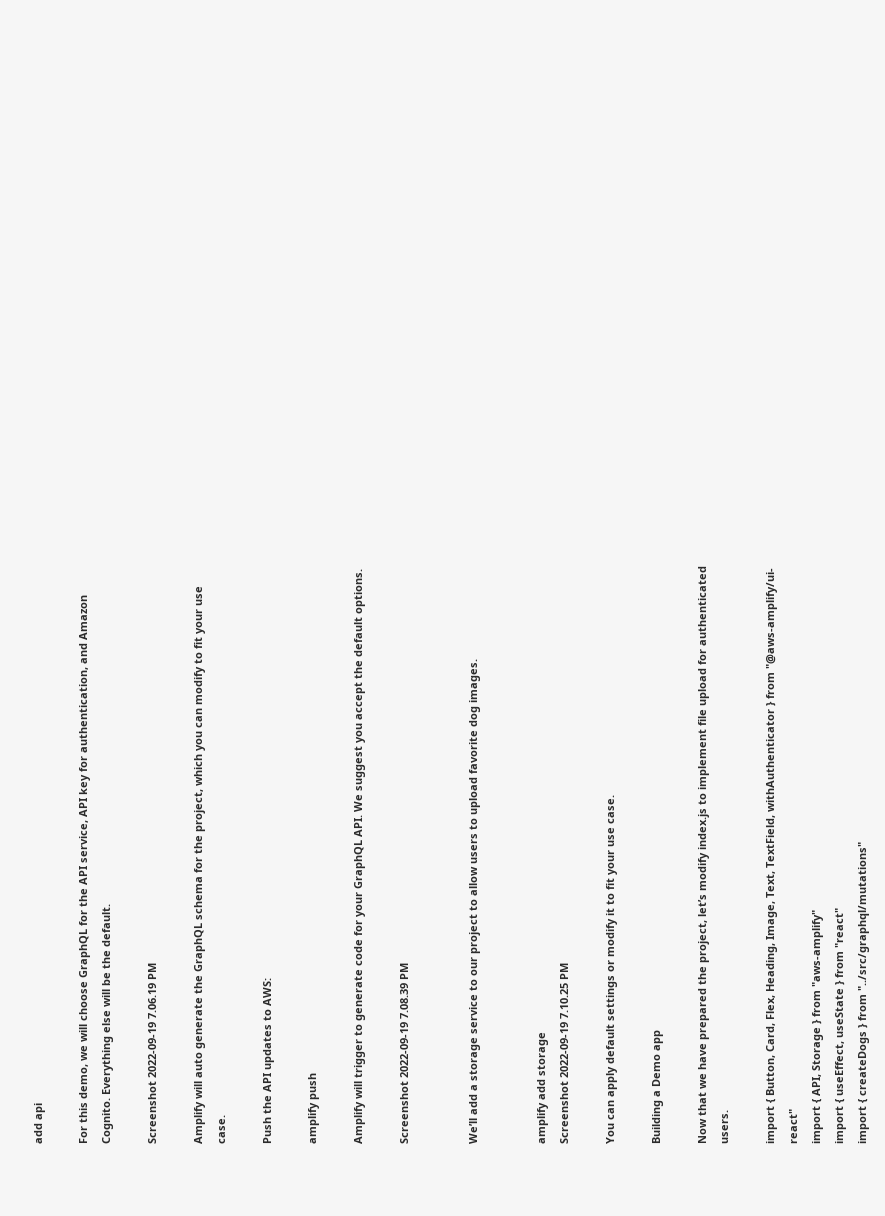add api

For this demo, we will choose GraphQL for the API service, API key for authentication, and Amazon Cognito. Everything else will be the default.

Screenshot 2022-09-19 7.06.19 PM

Amplify will auto generate the GraphQL schema for the project, which you can modify to fit your use case.

Push the API updates to AWS:

amplify push

Amplify will trigger to generate code for your GraphQL API. We suggest you accept the default options.

Screenshot 2022-09-19 7.08.39 PM


We’ll add a storage service to our project to allow users to upload favorite dog images.


amplify add storage
Screenshot 2022-09-19 7.10.25 PM

You can apply default settings or modify it to fit your use case.

Building a Demo app

Now that we have prepared the project, let’s modify index.js to implement file upload for authenticated users.

import { Button, Card, Flex, Heading, Image, Text, TextField, withAuthenticator } from "@aws-amplify/ui-react"
import { API, Storage } from "aws-amplify"
import { useEffect, useState } from "react"
import { createDogs } from "../src/graphql/mutations"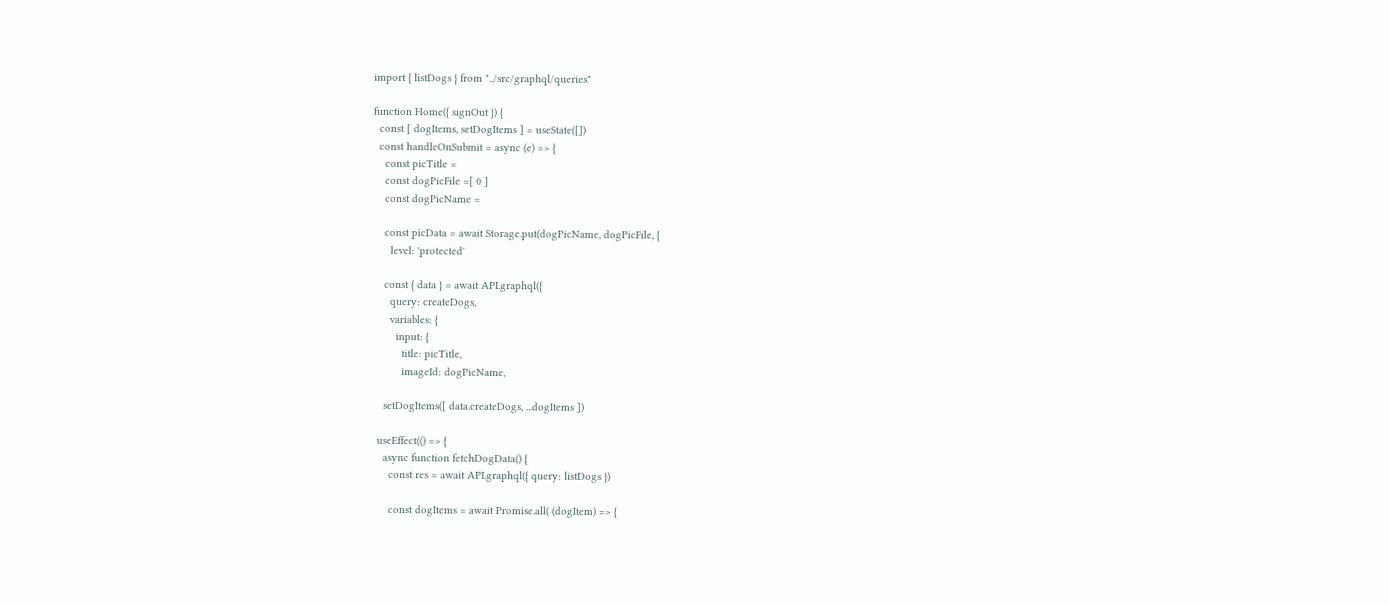import { listDogs } from "../src/graphql/queries"

function Home({ signOut }) {
  const [ dogItems, setDogItems ] = useState([])
  const handleOnSubmit = async (e) => {
    const picTitle =
    const dogPicFile =[ 0 ]
    const dogPicName =

    const picData = await Storage.put(dogPicName, dogPicFile, {
      level: 'protected'

    const { data } = await API.graphql({
      query: createDogs,
      variables: {
        input: {
          title: picTitle,
          imageId: dogPicName,

    setDogItems([ data.createDogs, ...dogItems ])

  useEffect(() => {
    async function fetchDogData() {
      const res = await API.graphql({ query: listDogs })

      const dogItems = await Promise.all( (dogItem) => {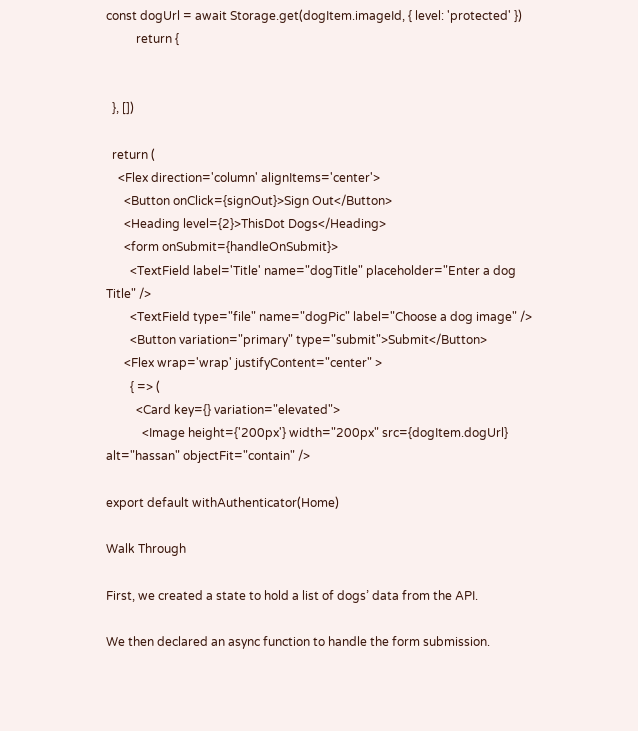const dogUrl = await Storage.get(dogItem.imageId, { level: 'protected' })
          return {


  }, [])

  return (
    <Flex direction='column' alignItems='center'>
      <Button onClick={signOut}>Sign Out</Button>
      <Heading level={2}>ThisDot Dogs</Heading>
      <form onSubmit={handleOnSubmit}>
        <TextField label='Title' name="dogTitle" placeholder="Enter a dog Title" />
        <TextField type="file" name="dogPic" label="Choose a dog image" />
        <Button variation="primary" type="submit">Submit</Button>
      <Flex wrap='wrap' justifyContent="center" >
        { => (
          <Card key={} variation="elevated">
            <Image height={'200px'} width="200px" src={dogItem.dogUrl} alt="hassan" objectFit="contain" />

export default withAuthenticator(Home)

Walk Through

First, we created a state to hold a list of dogs’ data from the API.

We then declared an async function to handle the form submission.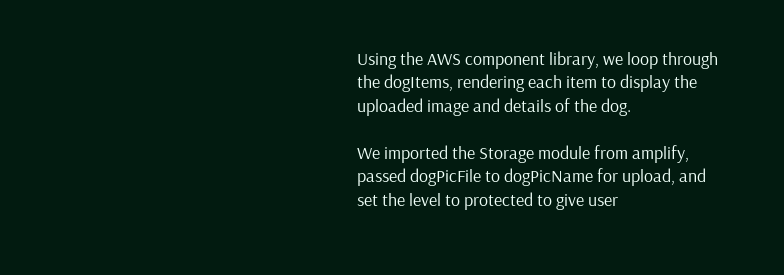Using the AWS component library, we loop through the dogItems, rendering each item to display the uploaded image and details of the dog.

We imported the Storage module from amplify, passed dogPicFile to dogPicName for upload, and set the level to protected to give user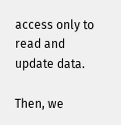access only to read and update data.

Then, we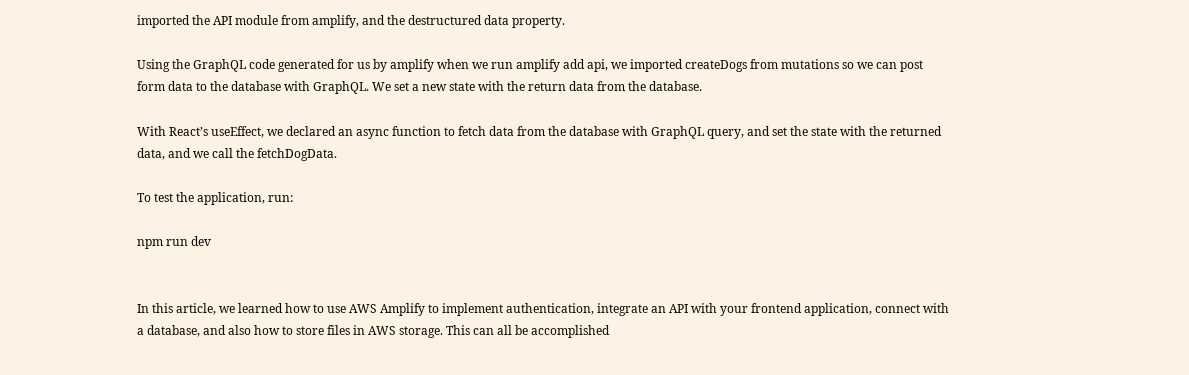imported the API module from amplify, and the destructured data property.

Using the GraphQL code generated for us by amplify when we run amplify add api, we imported createDogs from mutations so we can post form data to the database with GraphQL. We set a new state with the return data from the database.

With React’s useEffect, we declared an async function to fetch data from the database with GraphQL query, and set the state with the returned data, and we call the fetchDogData.

To test the application, run:

npm run dev


In this article, we learned how to use AWS Amplify to implement authentication, integrate an API with your frontend application, connect with a database, and also how to store files in AWS storage. This can all be accomplished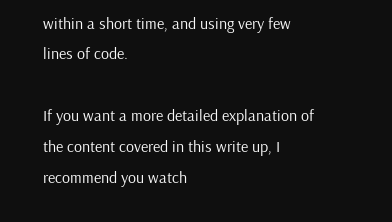within a short time, and using very few lines of code.

If you want a more detailed explanation of the content covered in this write up, I recommend you watch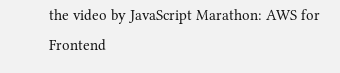the video by JavaScript Marathon: AWS for Frontend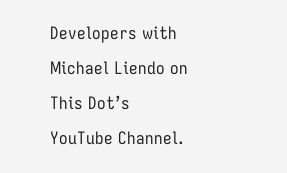Developers with Michael Liendo on This Dot’s YouTube Channel.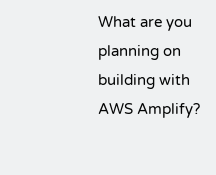What are you planning on building with AWS Amplify?